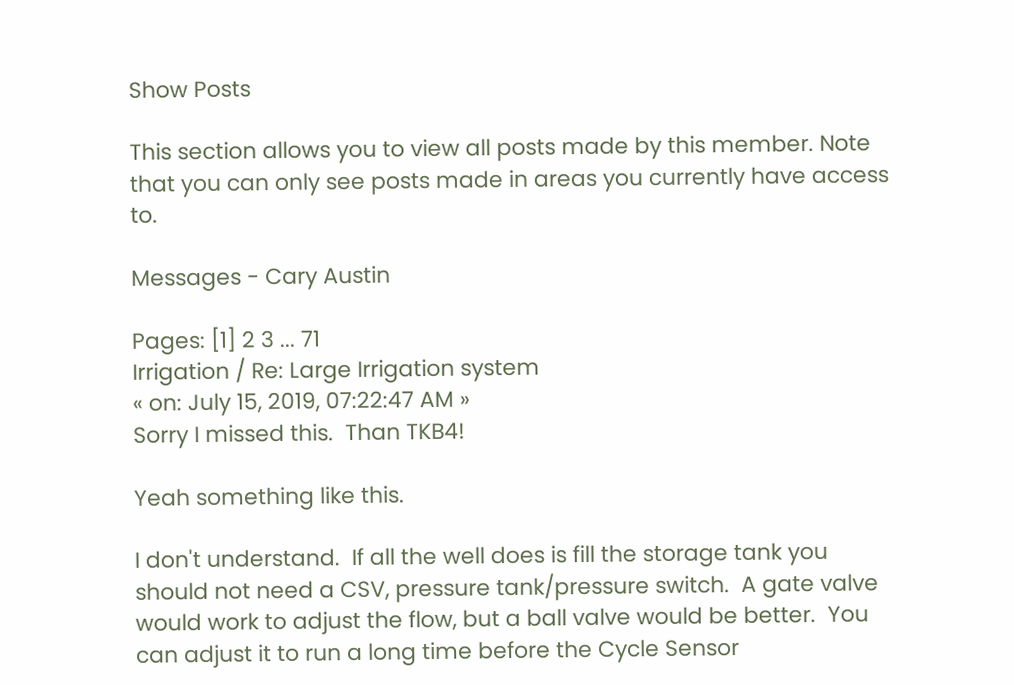Show Posts

This section allows you to view all posts made by this member. Note that you can only see posts made in areas you currently have access to.

Messages - Cary Austin

Pages: [1] 2 3 ... 71
Irrigation / Re: Large Irrigation system
« on: July 15, 2019, 07:22:47 AM »
Sorry I missed this.  Than TKB4!

Yeah something like this.

I don't understand.  If all the well does is fill the storage tank you should not need a CSV, pressure tank/pressure switch.  A gate valve would work to adjust the flow, but a ball valve would be better.  You can adjust it to run a long time before the Cycle Sensor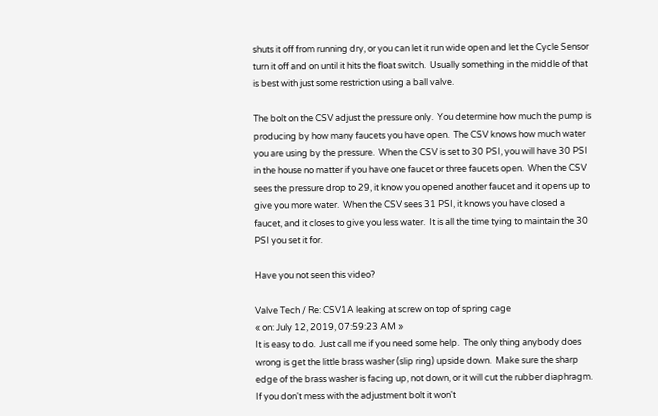shuts it off from running dry, or you can let it run wide open and let the Cycle Sensor turn it off and on until it hits the float switch.  Usually something in the middle of that is best with just some restriction using a ball valve.

The bolt on the CSV adjust the pressure only.  You determine how much the pump is producing by how many faucets you have open.  The CSV knows how much water you are using by the pressure.  When the CSV is set to 30 PSI, you will have 30 PSI in the house no matter if you have one faucet or three faucets open.  When the CSV sees the pressure drop to 29, it know you opened another faucet and it opens up to give you more water.  When the CSV sees 31 PSI, it knows you have closed a faucet, and it closes to give you less water.  It is all the time tying to maintain the 30 PSI you set it for.

Have you not seen this video?

Valve Tech / Re: CSV1A leaking at screw on top of spring cage
« on: July 12, 2019, 07:59:23 AM »
It is easy to do.  Just call me if you need some help.  The only thing anybody does wrong is get the little brass washer (slip ring) upside down.  Make sure the sharp edge of the brass washer is facing up, not down, or it will cut the rubber diaphragm.  If you don't mess with the adjustment bolt it won't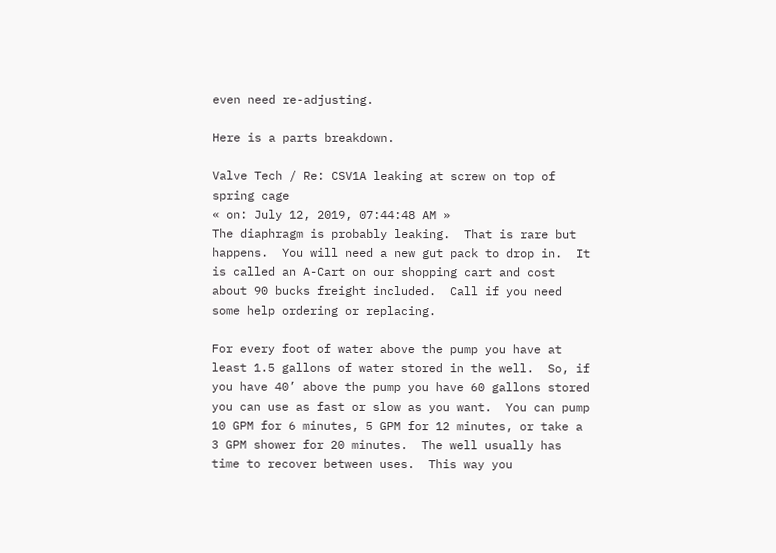even need re-adjusting.

Here is a parts breakdown.

Valve Tech / Re: CSV1A leaking at screw on top of spring cage
« on: July 12, 2019, 07:44:48 AM »
The diaphragm is probably leaking.  That is rare but happens.  You will need a new gut pack to drop in.  It is called an A-Cart on our shopping cart and cost about 90 bucks freight included.  Call if you need some help ordering or replacing.

For every foot of water above the pump you have at least 1.5 gallons of water stored in the well.  So, if you have 40’ above the pump you have 60 gallons stored you can use as fast or slow as you want.  You can pump 10 GPM for 6 minutes, 5 GPM for 12 minutes, or take a 3 GPM shower for 20 minutes.  The well usually has time to recover between uses.  This way you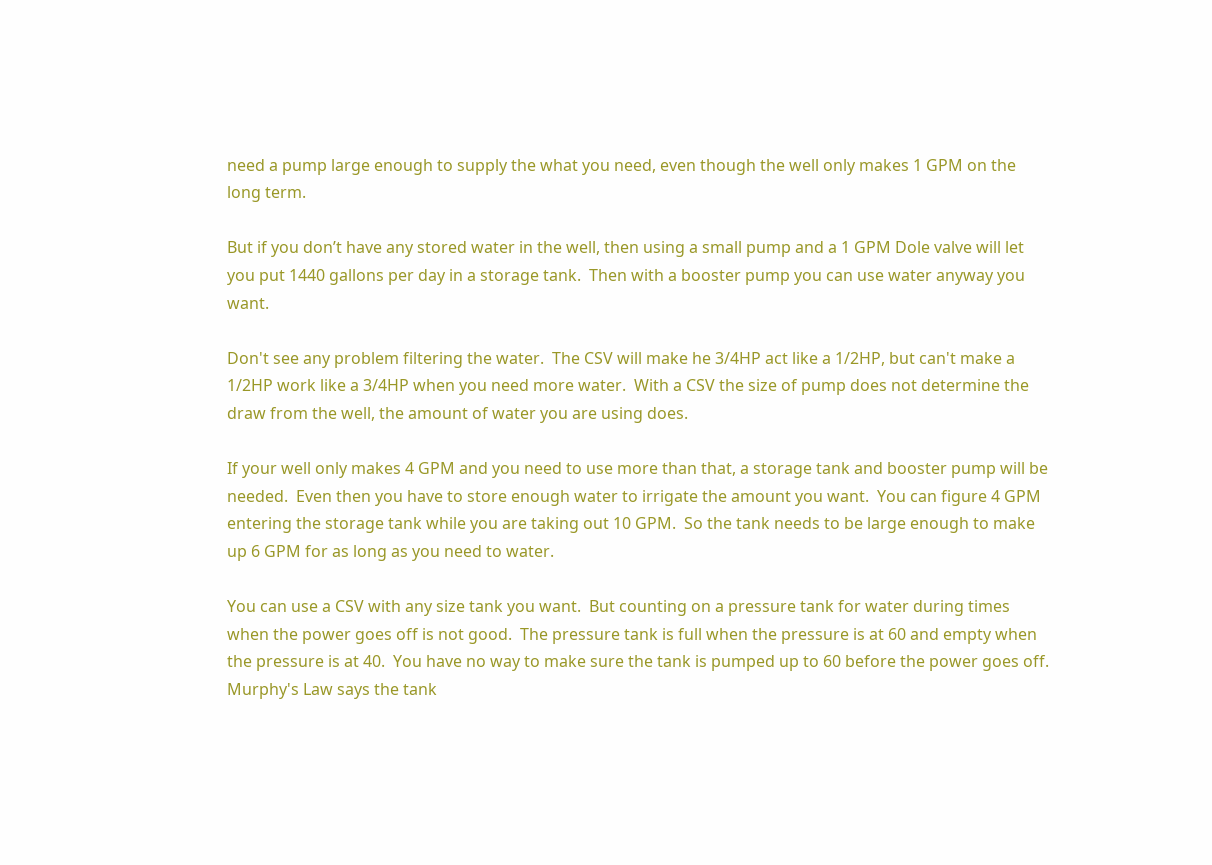need a pump large enough to supply the what you need, even though the well only makes 1 GPM on the long term.

But if you don’t have any stored water in the well, then using a small pump and a 1 GPM Dole valve will let you put 1440 gallons per day in a storage tank.  Then with a booster pump you can use water anyway you want.

Don't see any problem filtering the water.  The CSV will make he 3/4HP act like a 1/2HP, but can't make a 1/2HP work like a 3/4HP when you need more water.  With a CSV the size of pump does not determine the draw from the well, the amount of water you are using does.

If your well only makes 4 GPM and you need to use more than that, a storage tank and booster pump will be needed.  Even then you have to store enough water to irrigate the amount you want.  You can figure 4 GPM entering the storage tank while you are taking out 10 GPM.  So the tank needs to be large enough to make up 6 GPM for as long as you need to water.

You can use a CSV with any size tank you want.  But counting on a pressure tank for water during times when the power goes off is not good.  The pressure tank is full when the pressure is at 60 and empty when the pressure is at 40.  You have no way to make sure the tank is pumped up to 60 before the power goes off.  Murphy's Law says the tank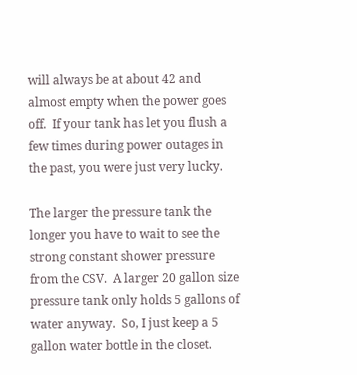will always be at about 42 and almost empty when the power goes off.  If your tank has let you flush a few times during power outages in the past, you were just very lucky.

The larger the pressure tank the longer you have to wait to see the strong constant shower pressure from the CSV.  A larger 20 gallon size pressure tank only holds 5 gallons of water anyway.  So, I just keep a 5 gallon water bottle in the closet.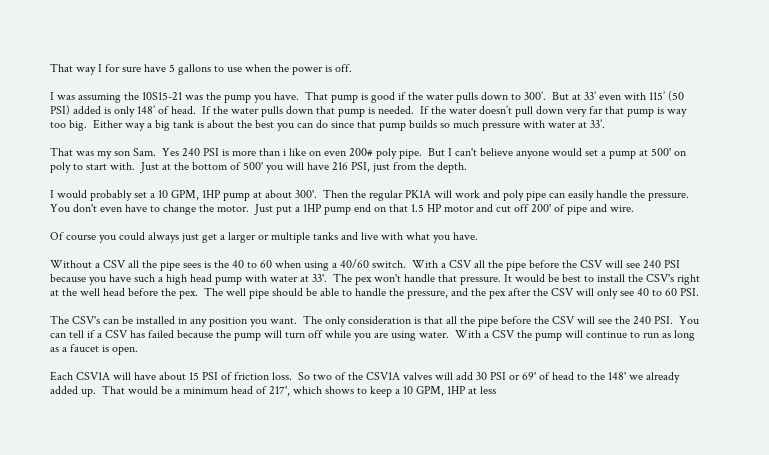That way I for sure have 5 gallons to use when the power is off.

I was assuming the 10S15-21 was the pump you have.  That pump is good if the water pulls down to 300’.  But at 33’ even with 115’ (50 PSI) added is only 148’ of head.  If the water pulls down that pump is needed.  If the water doesn’t pull down very far that pump is way too big.  Either way a big tank is about the best you can do since that pump builds so much pressure with water at 33’.

That was my son Sam.  Yes 240 PSI is more than i like on even 200# poly pipe.  But I can't believe anyone would set a pump at 500' on poly to start with.  Just at the bottom of 500' you will have 216 PSI, just from the depth.

I would probably set a 10 GPM, 1HP pump at about 300'.  Then the regular PK1A will work and poly pipe can easily handle the pressure.  You don't even have to change the motor.  Just put a 1HP pump end on that 1.5 HP motor and cut off 200' of pipe and wire.

Of course you could always just get a larger or multiple tanks and live with what you have.

Without a CSV all the pipe sees is the 40 to 60 when using a 40/60 switch.  With a CSV all the pipe before the CSV will see 240 PSI because you have such a high head pump with water at 33'.  The pex won't handle that pressure. It would be best to install the CSV's right at the well head before the pex.  The well pipe should be able to handle the pressure, and the pex after the CSV will only see 40 to 60 PSI.

The CSV's can be installed in any position you want.  The only consideration is that all the pipe before the CSV will see the 240 PSI.  You can tell if a CSV has failed because the pump will turn off while you are using water.  With a CSV the pump will continue to run as long as a faucet is open.

Each CSV1A will have about 15 PSI of friction loss.  So two of the CSV1A valves will add 30 PSI or 69' of head to the 148' we already added up.  That would be a minimum head of 217', which shows to keep a 10 GPM, 1HP at less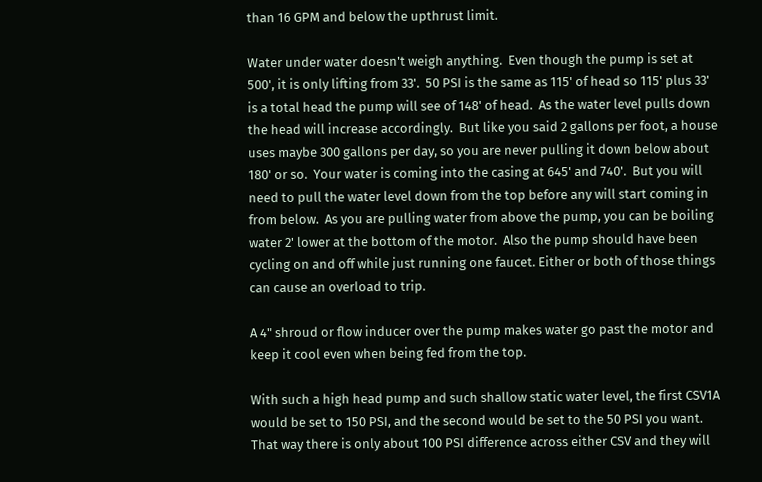than 16 GPM and below the upthrust limit.

Water under water doesn't weigh anything.  Even though the pump is set at 500', it is only lifting from 33'.  50 PSI is the same as 115' of head so 115' plus 33' is a total head the pump will see of 148' of head.  As the water level pulls down the head will increase accordingly.  But like you said 2 gallons per foot, a house uses maybe 300 gallons per day, so you are never pulling it down below about 180' or so.  Your water is coming into the casing at 645' and 740'.  But you will need to pull the water level down from the top before any will start coming in from below.  As you are pulling water from above the pump, you can be boiling water 2' lower at the bottom of the motor.  Also the pump should have been cycling on and off while just running one faucet. Either or both of those things can cause an overload to trip.

A 4" shroud or flow inducer over the pump makes water go past the motor and keep it cool even when being fed from the top.

With such a high head pump and such shallow static water level, the first CSV1A would be set to 150 PSI, and the second would be set to the 50 PSI you want.  That way there is only about 100 PSI difference across either CSV and they will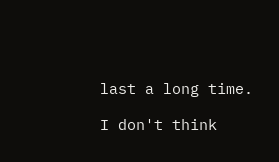last a long time.

I don't think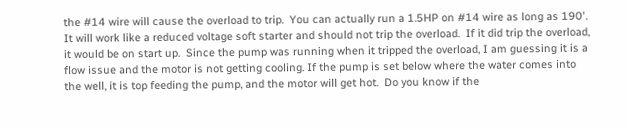the #14 wire will cause the overload to trip.  You can actually run a 1.5HP on #14 wire as long as 190'.  It will work like a reduced voltage soft starter and should not trip the overload.  If it did trip the overload, it would be on start up.  Since the pump was running when it tripped the overload, I am guessing it is a flow issue and the motor is not getting cooling. If the pump is set below where the water comes into the well, it is top feeding the pump, and the motor will get hot.  Do you know if the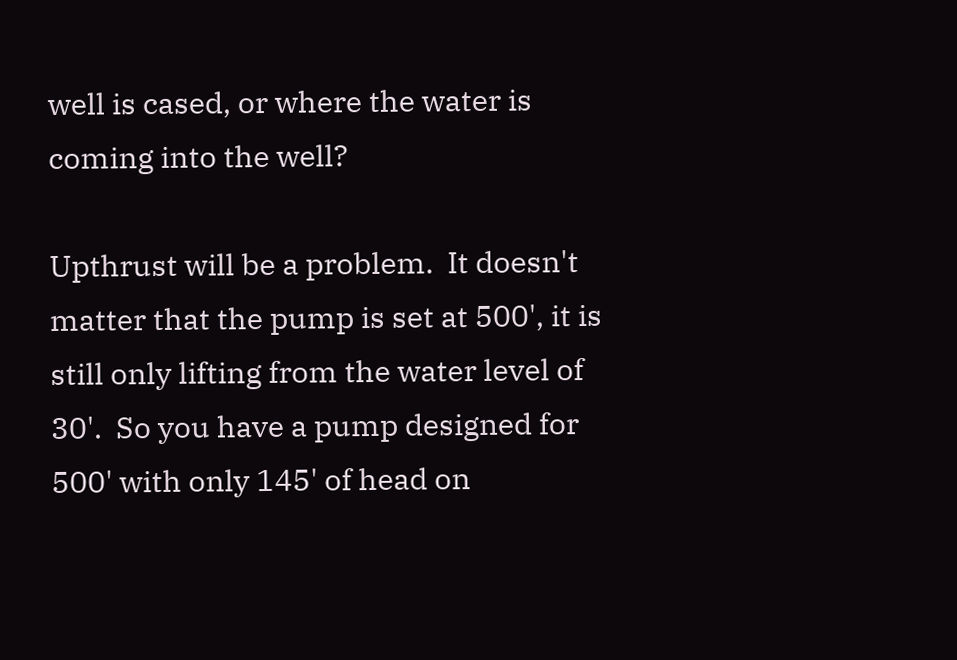well is cased, or where the water is coming into the well?

Upthrust will be a problem.  It doesn't matter that the pump is set at 500', it is still only lifting from the water level of 30'.  So you have a pump designed for 500' with only 145' of head on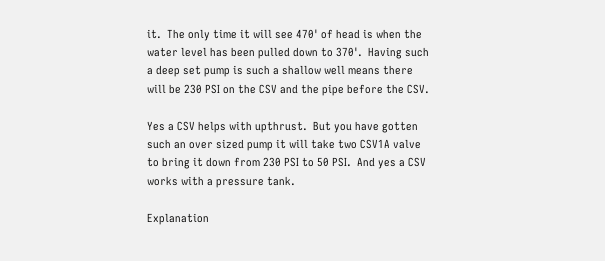it.  The only time it will see 470' of head is when the water level has been pulled down to 370'.  Having such a deep set pump is such a shallow well means there will be 230 PSI on the CSV and the pipe before the CSV.

Yes a CSV helps with upthrust.  But you have gotten such an over sized pump it will take two CSV1A valve to bring it down from 230 PSI to 50 PSI.  And yes a CSV works with a pressure tank.

Explanation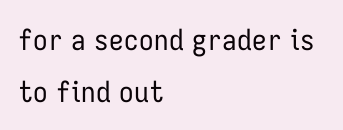for a second grader is to find out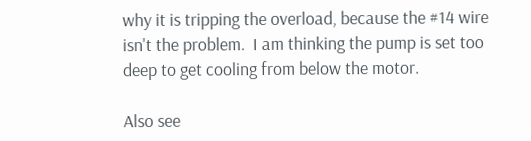why it is tripping the overload, because the #14 wire isn't the problem.  I am thinking the pump is set too deep to get cooling from below the motor.

Also see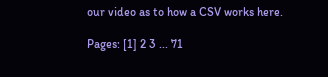our video as to how a CSV works here.

Pages: [1] 2 3 ... 71